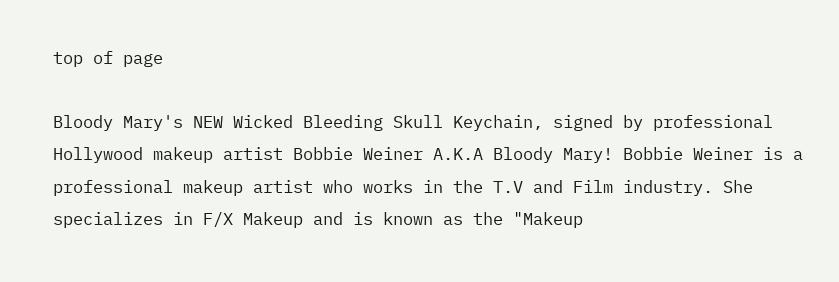top of page

Bloody Mary's NEW Wicked Bleeding Skull Keychain, signed by professional Hollywood makeup artist Bobbie Weiner A.K.A Bloody Mary! Bobbie Weiner is a professional makeup artist who works in the T.V and Film industry. She specializes in F/X Makeup and is known as the "Makeup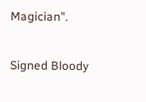Magician".

Signed Bloody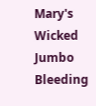Mary's Wicked Jumbo Bleeding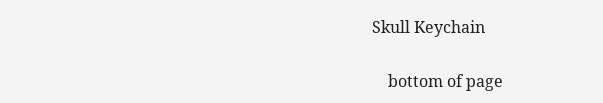Skull Keychain

    bottom of page